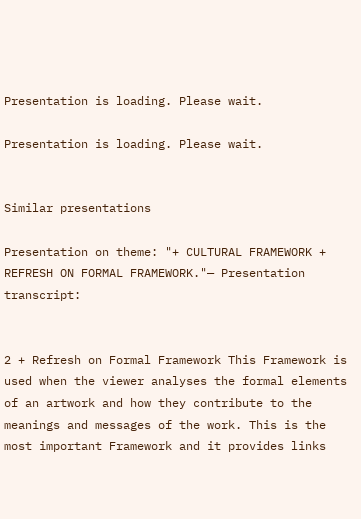Presentation is loading. Please wait.

Presentation is loading. Please wait.


Similar presentations

Presentation on theme: "+ CULTURAL FRAMEWORK + REFRESH ON FORMAL FRAMEWORK."— Presentation transcript:


2 + Refresh on Formal Framework This Framework is used when the viewer analyses the formal elements of an artwork and how they contribute to the meanings and messages of the work. This is the most important Framework and it provides links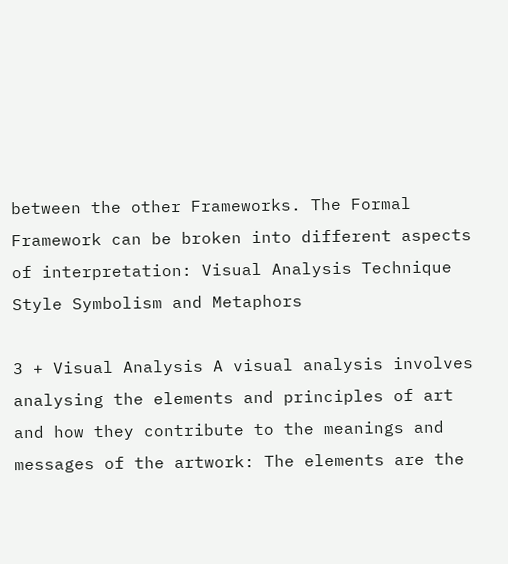between the other Frameworks. The Formal Framework can be broken into different aspects of interpretation: Visual Analysis Technique Style Symbolism and Metaphors

3 + Visual Analysis A visual analysis involves analysing the elements and principles of art and how they contribute to the meanings and messages of the artwork: The elements are the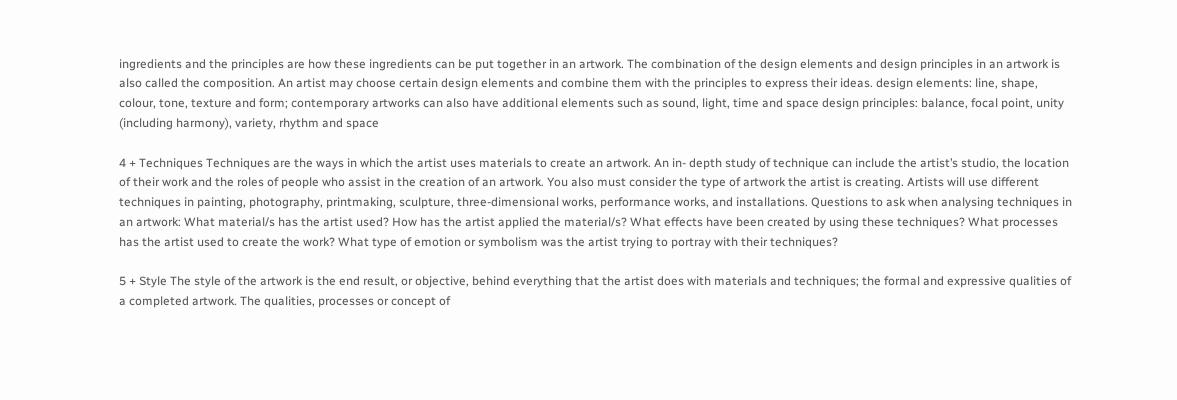ingredients and the principles are how these ingredients can be put together in an artwork. The combination of the design elements and design principles in an artwork is also called the composition. An artist may choose certain design elements and combine them with the principles to express their ideas. design elements: line, shape, colour, tone, texture and form; contemporary artworks can also have additional elements such as sound, light, time and space design principles: balance, focal point, unity (including harmony), variety, rhythm and space

4 + Techniques Techniques are the ways in which the artist uses materials to create an artwork. An in- depth study of technique can include the artist’s studio, the location of their work and the roles of people who assist in the creation of an artwork. You also must consider the type of artwork the artist is creating. Artists will use different techniques in painting, photography, printmaking, sculpture, three-dimensional works, performance works, and installations. Questions to ask when analysing techniques in an artwork: What material/s has the artist used? How has the artist applied the material/s? What effects have been created by using these techniques? What processes has the artist used to create the work? What type of emotion or symbolism was the artist trying to portray with their techniques?

5 + Style The style of the artwork is the end result, or objective, behind everything that the artist does with materials and techniques; the formal and expressive qualities of a completed artwork. The qualities, processes or concept of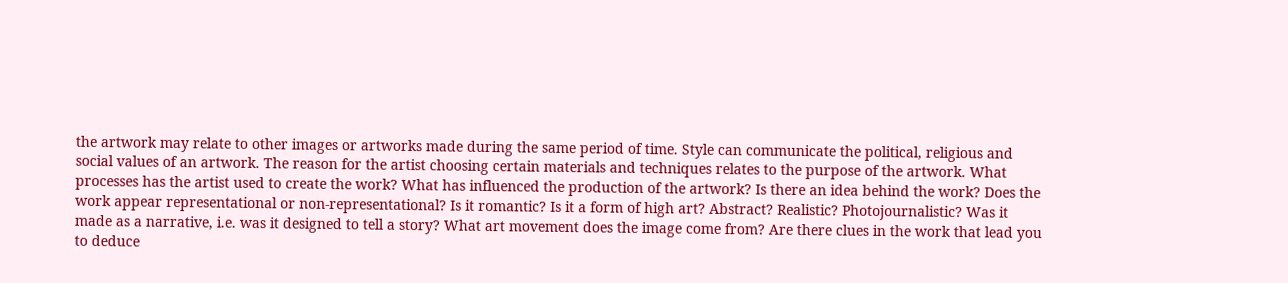the artwork may relate to other images or artworks made during the same period of time. Style can communicate the political, religious and social values of an artwork. The reason for the artist choosing certain materials and techniques relates to the purpose of the artwork. What processes has the artist used to create the work? What has influenced the production of the artwork? Is there an idea behind the work? Does the work appear representational or non-representational? Is it romantic? Is it a form of high art? Abstract? Realistic? Photojournalistic? Was it made as a narrative, i.e. was it designed to tell a story? What art movement does the image come from? Are there clues in the work that lead you to deduce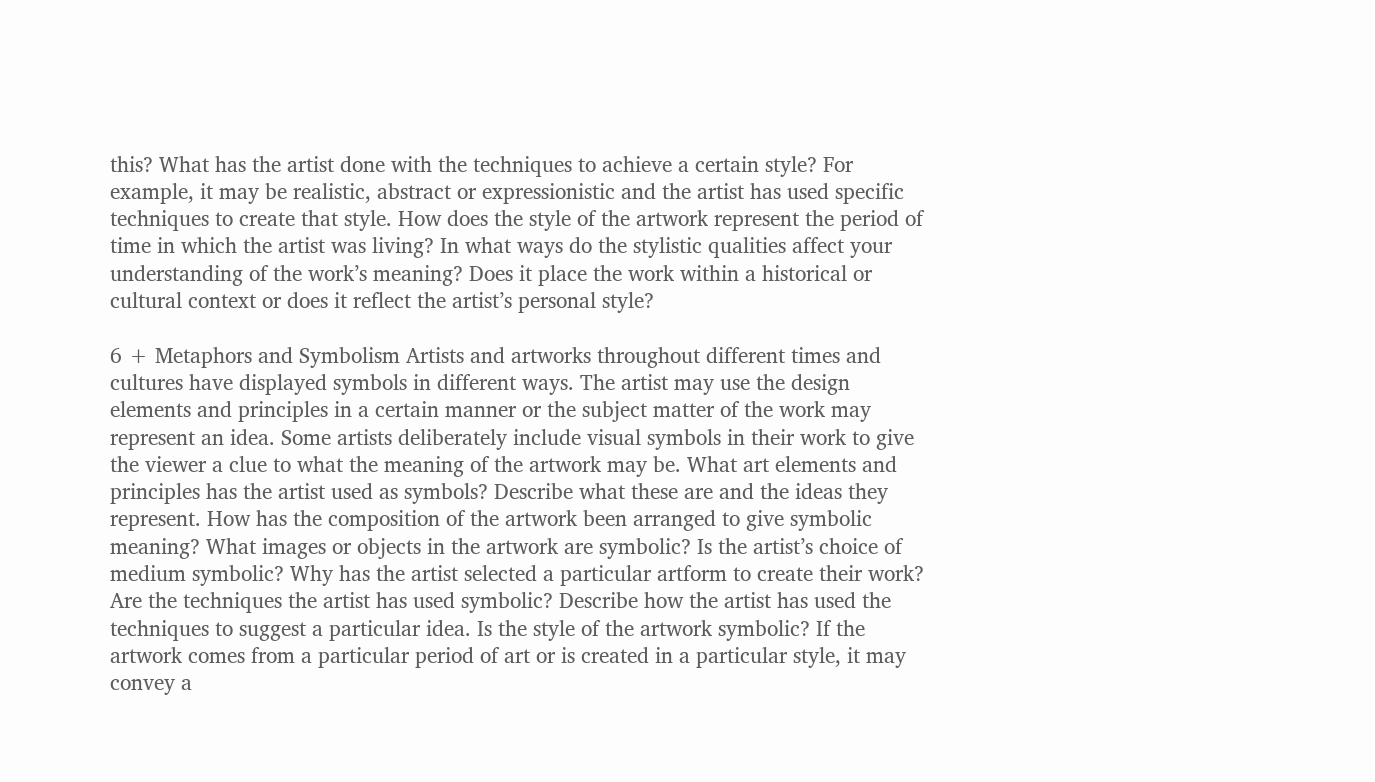this? What has the artist done with the techniques to achieve a certain style? For example, it may be realistic, abstract or expressionistic and the artist has used specific techniques to create that style. How does the style of the artwork represent the period of time in which the artist was living? In what ways do the stylistic qualities affect your understanding of the work’s meaning? Does it place the work within a historical or cultural context or does it reflect the artist’s personal style?

6 + Metaphors and Symbolism Artists and artworks throughout different times and cultures have displayed symbols in different ways. The artist may use the design elements and principles in a certain manner or the subject matter of the work may represent an idea. Some artists deliberately include visual symbols in their work to give the viewer a clue to what the meaning of the artwork may be. What art elements and principles has the artist used as symbols? Describe what these are and the ideas they represent. How has the composition of the artwork been arranged to give symbolic meaning? What images or objects in the artwork are symbolic? Is the artist’s choice of medium symbolic? Why has the artist selected a particular artform to create their work? Are the techniques the artist has used symbolic? Describe how the artist has used the techniques to suggest a particular idea. Is the style of the artwork symbolic? If the artwork comes from a particular period of art or is created in a particular style, it may convey a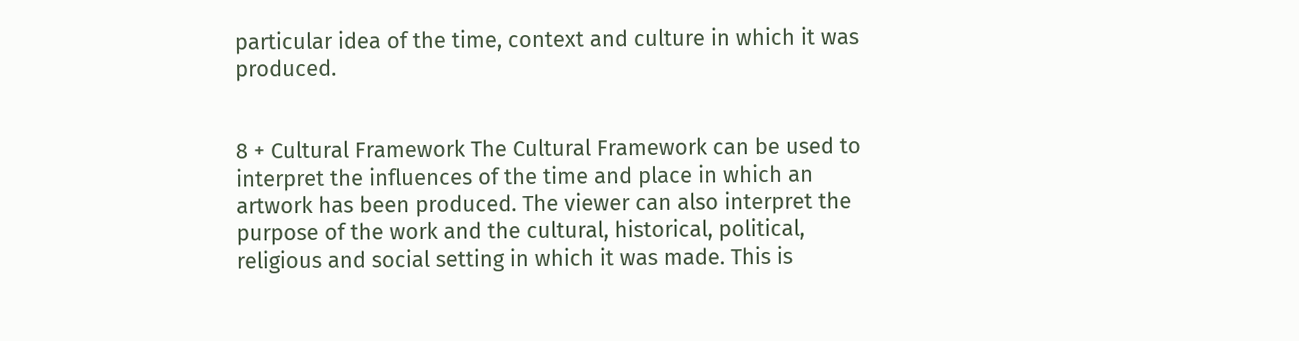particular idea of the time, context and culture in which it was produced.


8 + Cultural Framework The Cultural Framework can be used to interpret the influences of the time and place in which an artwork has been produced. The viewer can also interpret the purpose of the work and the cultural, historical, political, religious and social setting in which it was made. This is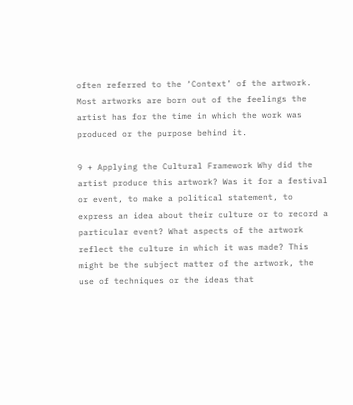often referred to the ‘Context’ of the artwork. Most artworks are born out of the feelings the artist has for the time in which the work was produced or the purpose behind it.

9 + Applying the Cultural Framework Why did the artist produce this artwork? Was it for a festival or event, to make a political statement, to express an idea about their culture or to record a particular event? What aspects of the artwork reflect the culture in which it was made? This might be the subject matter of the artwork, the use of techniques or the ideas that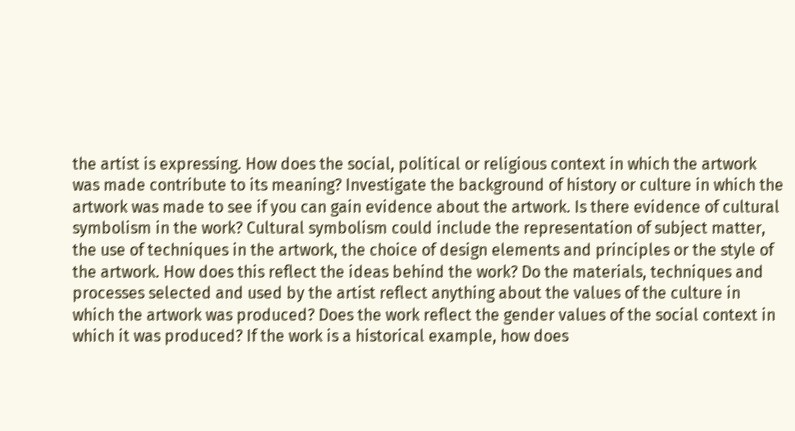the artist is expressing. How does the social, political or religious context in which the artwork was made contribute to its meaning? Investigate the background of history or culture in which the artwork was made to see if you can gain evidence about the artwork. Is there evidence of cultural symbolism in the work? Cultural symbolism could include the representation of subject matter, the use of techniques in the artwork, the choice of design elements and principles or the style of the artwork. How does this reflect the ideas behind the work? Do the materials, techniques and processes selected and used by the artist reflect anything about the values of the culture in which the artwork was produced? Does the work reflect the gender values of the social context in which it was produced? If the work is a historical example, how does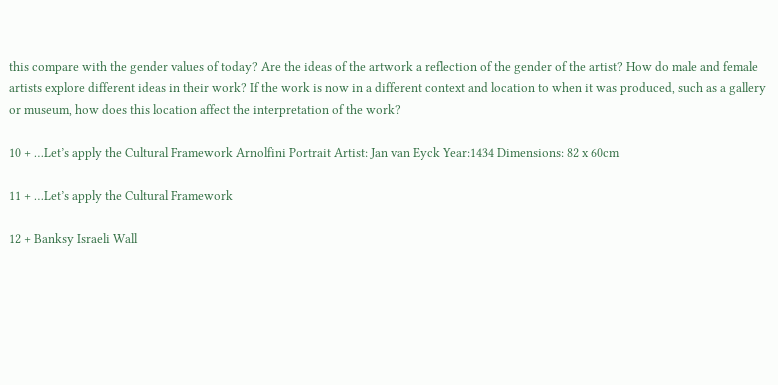this compare with the gender values of today? Are the ideas of the artwork a reflection of the gender of the artist? How do male and female artists explore different ideas in their work? If the work is now in a different context and location to when it was produced, such as a gallery or museum, how does this location affect the interpretation of the work?

10 + …Let’s apply the Cultural Framework Arnolfini Portrait Artist: Jan van Eyck Year:1434 Dimensions: 82 x 60cm

11 + …Let’s apply the Cultural Framework

12 + Banksy Israeli Wall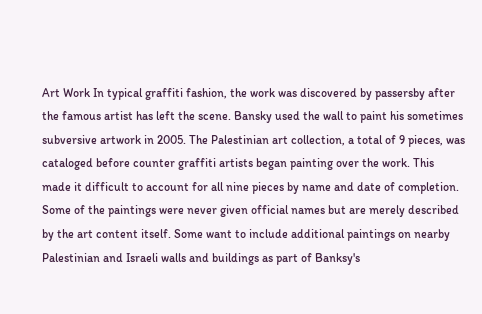Art Work In typical graffiti fashion, the work was discovered by passersby after the famous artist has left the scene. Bansky used the wall to paint his sometimes subversive artwork in 2005. The Palestinian art collection, a total of 9 pieces, was cataloged before counter graffiti artists began painting over the work. This made it difficult to account for all nine pieces by name and date of completion. Some of the paintings were never given official names but are merely described by the art content itself. Some want to include additional paintings on nearby Palestinian and Israeli walls and buildings as part of Banksy's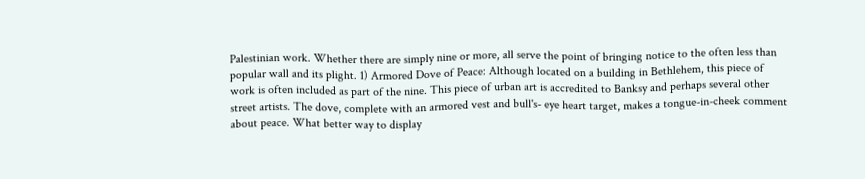Palestinian work. Whether there are simply nine or more, all serve the point of bringing notice to the often less than popular wall and its plight. 1) Armored Dove of Peace: Although located on a building in Bethlehem, this piece of work is often included as part of the nine. This piece of urban art is accredited to Banksy and perhaps several other street artists. The dove, complete with an armored vest and bull's- eye heart target, makes a tongue-in-cheek comment about peace. What better way to display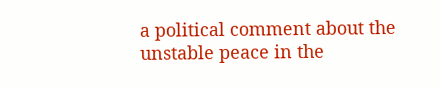a political comment about the unstable peace in the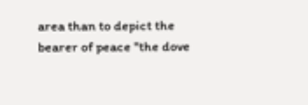area than to depict the bearer of peace "the dove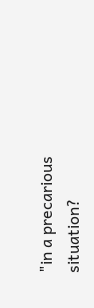"in a precarious situation?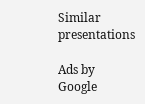Similar presentations

Ads by Google